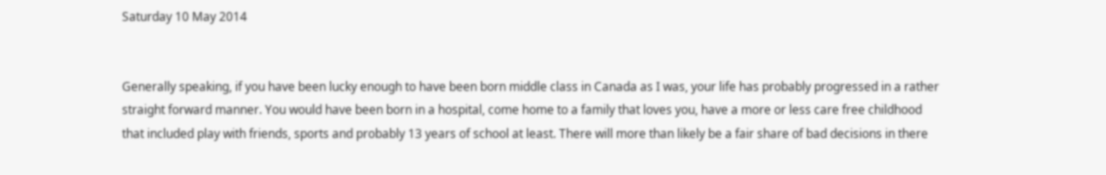Saturday 10 May 2014


Generally speaking, if you have been lucky enough to have been born middle class in Canada as I was, your life has probably progressed in a rather straight forward manner. You would have been born in a hospital, come home to a family that loves you, have a more or less care free childhood that included play with friends, sports and probably 13 years of school at least. There will more than likely be a fair share of bad decisions in there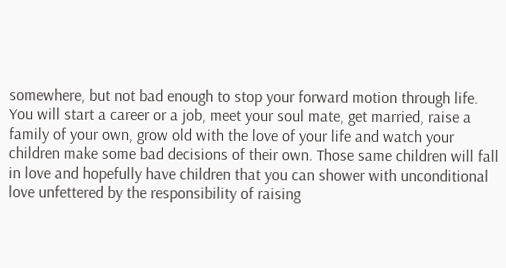somewhere, but not bad enough to stop your forward motion through life. You will start a career or a job, meet your soul mate, get married, raise a family of your own, grow old with the love of your life and watch your children make some bad decisions of their own. Those same children will fall in love and hopefully have children that you can shower with unconditional love unfettered by the responsibility of raising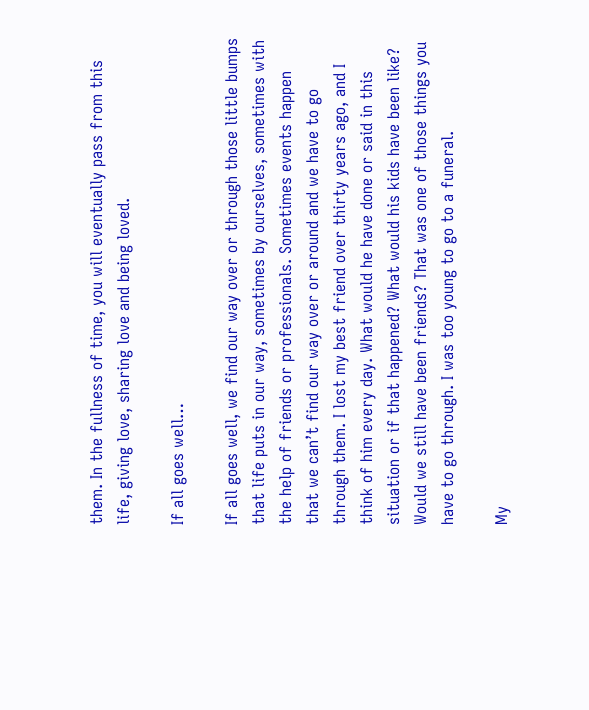them. In the fullness of time, you will eventually pass from this life, giving love, sharing love and being loved.

If all goes well…

If all goes well, we find our way over or through those little bumps that life puts in our way, sometimes by ourselves, sometimes with the help of friends or professionals. Sometimes events happen that we can’t find our way over or around and we have to go through them. I lost my best friend over thirty years ago, and I think of him every day. What would he have done or said in this situation or if that happened? What would his kids have been like? Would we still have been friends? That was one of those things you have to go through. I was too young to go to a funeral.

My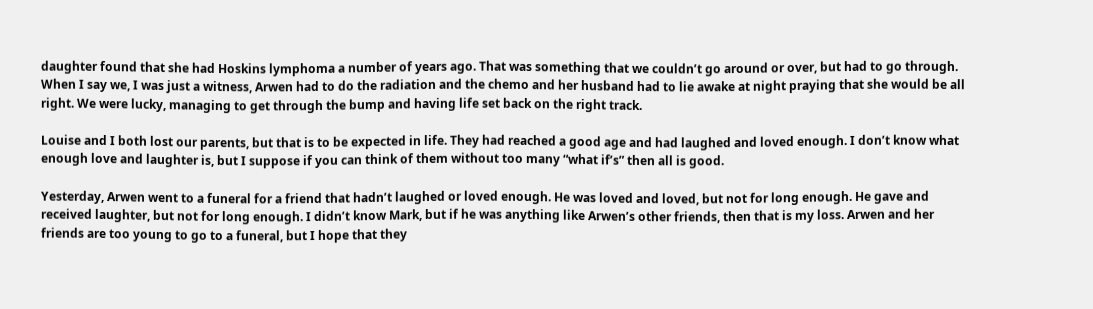daughter found that she had Hoskins lymphoma a number of years ago. That was something that we couldn’t go around or over, but had to go through. When I say we, I was just a witness, Arwen had to do the radiation and the chemo and her husband had to lie awake at night praying that she would be all right. We were lucky, managing to get through the bump and having life set back on the right track.

Louise and I both lost our parents, but that is to be expected in life. They had reached a good age and had laughed and loved enough. I don’t know what enough love and laughter is, but I suppose if you can think of them without too many “what if’s” then all is good.

Yesterday, Arwen went to a funeral for a friend that hadn’t laughed or loved enough. He was loved and loved, but not for long enough. He gave and received laughter, but not for long enough. I didn’t know Mark, but if he was anything like Arwen’s other friends, then that is my loss. Arwen and her friends are too young to go to a funeral, but I hope that they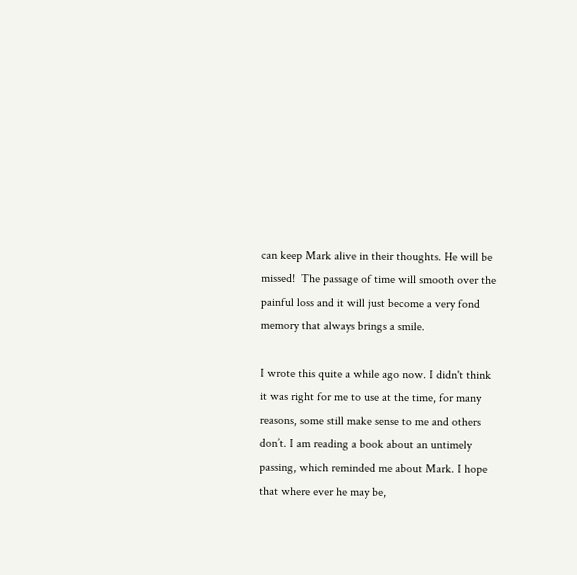can keep Mark alive in their thoughts. He will be missed!  The passage of time will smooth over the painful loss and it will just become a very fond memory that always brings a smile.

I wrote this quite a while ago now. I didn't think it was right for me to use at the time, for many reasons, some still make sense to me and others don’t. I am reading a book about an untimely passing, which reminded me about Mark. I hope that where ever he may be,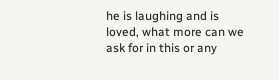he is laughing and is loved, what more can we ask for in this or any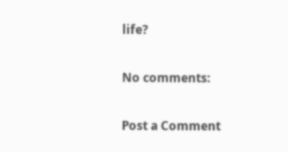life?

No comments:

Post a Comment